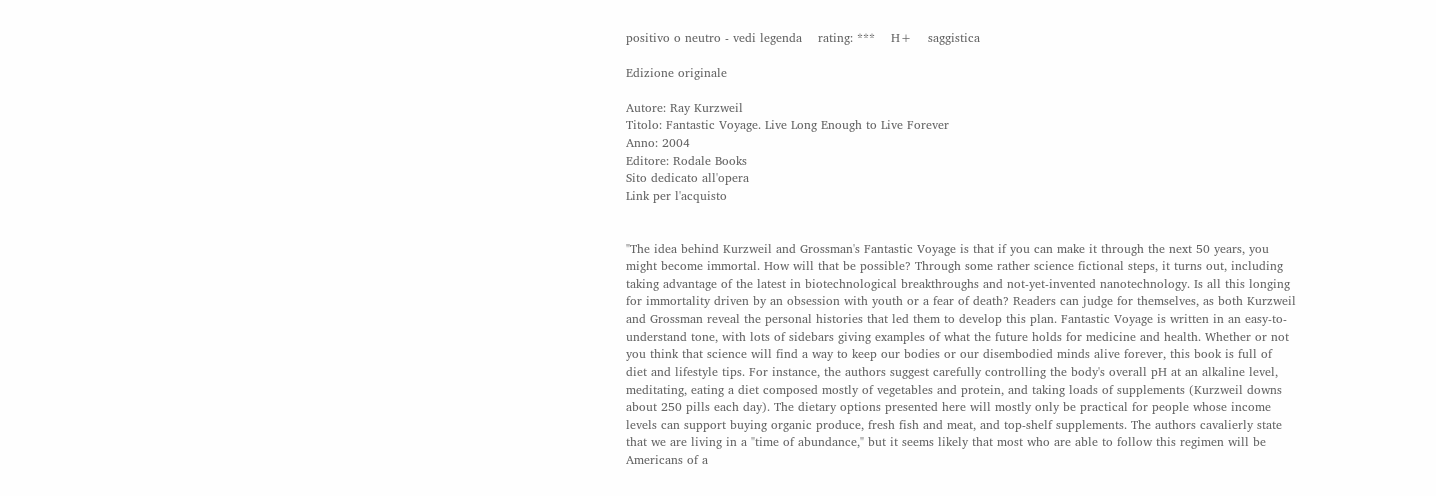positivo o neutro - vedi legenda    rating: ***    H+    saggistica

Edizione originale

Autore: Ray Kurzweil
Titolo: Fantastic Voyage. Live Long Enough to Live Forever
Anno: 2004
Editore: Rodale Books
Sito dedicato all'opera
Link per l'acquisto


"The idea behind Kurzweil and Grossman's Fantastic Voyage is that if you can make it through the next 50 years, you might become immortal. How will that be possible? Through some rather science fictional steps, it turns out, including taking advantage of the latest in biotechnological breakthroughs and not-yet-invented nanotechnology. Is all this longing for immortality driven by an obsession with youth or a fear of death? Readers can judge for themselves, as both Kurzweil and Grossman reveal the personal histories that led them to develop this plan. Fantastic Voyage is written in an easy-to-understand tone, with lots of sidebars giving examples of what the future holds for medicine and health. Whether or not you think that science will find a way to keep our bodies or our disembodied minds alive forever, this book is full of diet and lifestyle tips. For instance, the authors suggest carefully controlling the body's overall pH at an alkaline level, meditating, eating a diet composed mostly of vegetables and protein, and taking loads of supplements (Kurzweil downs about 250 pills each day). The dietary options presented here will mostly only be practical for people whose income levels can support buying organic produce, fresh fish and meat, and top-shelf supplements. The authors cavalierly state that we are living in a "time of abundance," but it seems likely that most who are able to follow this regimen will be Americans of a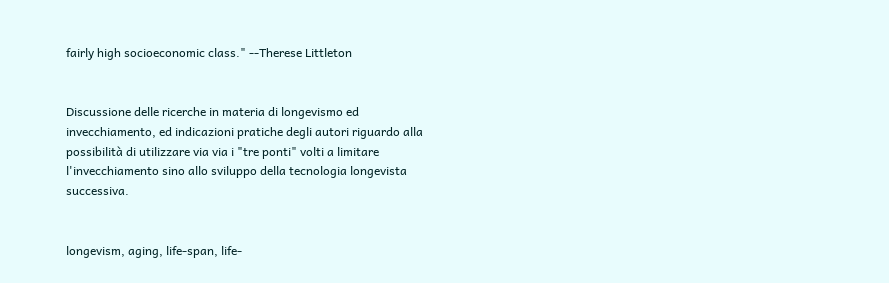fairly high socioeconomic class." --Therese Littleton


Discussione delle ricerche in materia di longevismo ed invecchiamento, ed indicazioni pratiche degli autori riguardo alla possibilità di utilizzare via via i "tre ponti" volti a limitare l'invecchiamento sino allo sviluppo della tecnologia longevista successiva.


longevism, aging, life-span, life-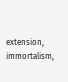extension, immortalism,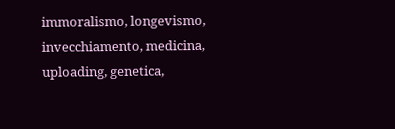immoralismo, longevismo, invecchiamento, medicina, uploading, genetica,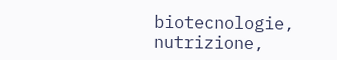biotecnologie, nutrizione,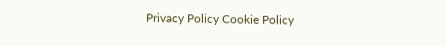Privacy Policy Cookie Policy